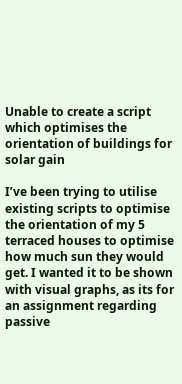Unable to create a script which optimises the orientation of buildings for solar gain

I’ve been trying to utilise existing scripts to optimise the orientation of my 5 terraced houses to optimise how much sun they would get. I wanted it to be shown with visual graphs, as its for an assignment regarding passive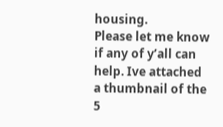housing.
Please let me know if any of y’all can help. Ive attached a thumbnail of the 5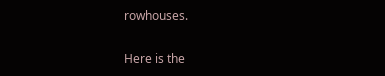rowhouses.

Here is the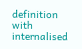definition with internalised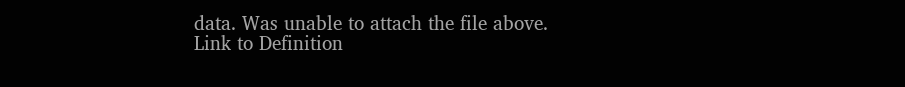data. Was unable to attach the file above.
Link to Definition